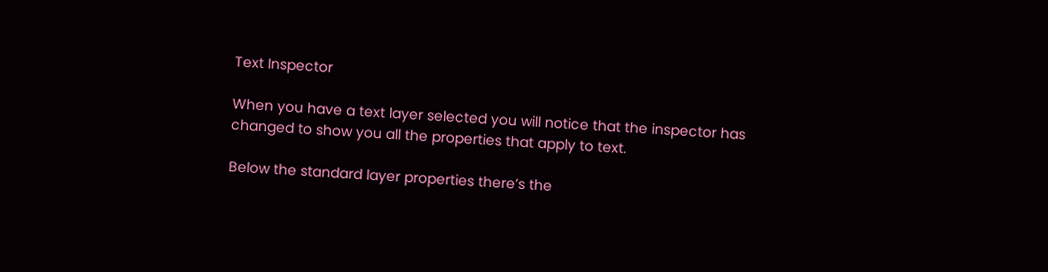Text Inspector

When you have a text layer selected you will notice that the inspector has changed to show you all the properties that apply to text.

Below the standard layer properties there’s the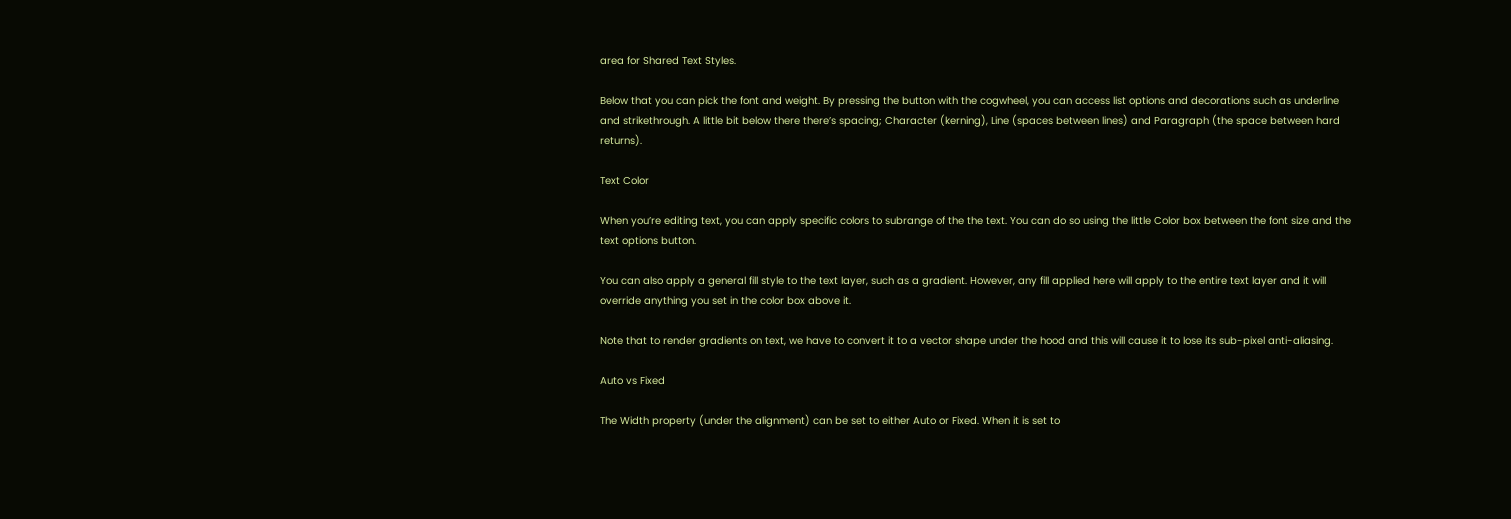area for Shared Text Styles.

Below that you can pick the font and weight. By pressing the button with the cogwheel, you can access list options and decorations such as underline and strikethrough. A little bit below there there’s spacing; Character (kerning), Line (spaces between lines) and Paragraph (the space between hard returns).

Text Color

When you’re editing text, you can apply specific colors to subrange of the the text. You can do so using the little Color box between the font size and the text options button.

You can also apply a general fill style to the text layer, such as a gradient. However, any fill applied here will apply to the entire text layer and it will override anything you set in the color box above it.

Note that to render gradients on text, we have to convert it to a vector shape under the hood and this will cause it to lose its sub-pixel anti-aliasing.

Auto vs Fixed

The Width property (under the alignment) can be set to either Auto or Fixed. When it is set to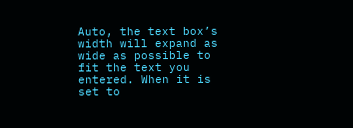Auto, the text box’s width will expand as wide as possible to fit the text you entered. When it is set to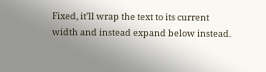Fixed, it’ll wrap the text to its current width and instead expand below instead.